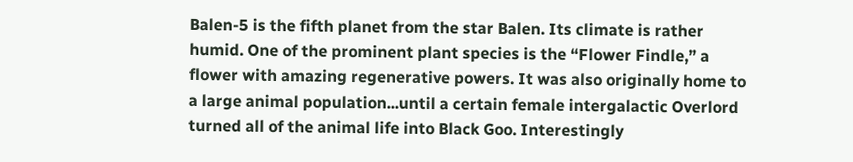Balen-5 is the fifth planet from the star Balen. Its climate is rather humid. One of the prominent plant species is the “Flower Findle,” a flower with amazing regenerative powers. It was also originally home to a large animal population...until a certain female intergalactic Overlord turned all of the animal life into Black Goo. Interestingly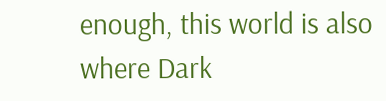enough, this world is also where Dark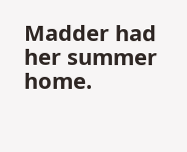Madder had her summer home.